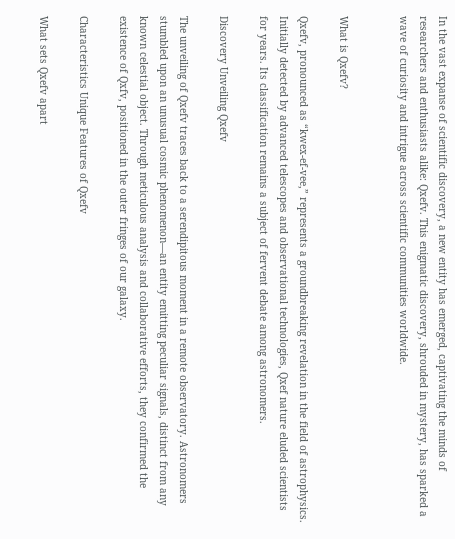In the vast expanse of scientific discovery, a new entity has emerged, captivating the minds of researchers and enthusiasts alike: Qxefv. This enigmatic discovery, shrouded in mystery, has sparked a wave of curiosity and intrigue across scientific communities worldwide.


What is Qxefv?

Qxefv, pronounced as “kwex-ef-vee,” represents a groundbreaking revelation in the field of astrophysics. Initially detected by advanced telescopes and observational technologies, Qxef nature eluded scientists for years. Its classification remains a subject of fervent debate among astronomers.

Discovery Unveiling Qxefv

The unveiling of Qxefv traces back to a serendipitous moment in a remote observatory. Astronomers stumbled upon an unusual cosmic phenomenon—an entity emitting peculiar signals, distinct from any known celestial object. Through meticulous analysis and collaborative efforts, they confirmed the existence of Qxfv, positioned in the outer fringes of our galaxy.

Characteristics Unique Features of Qxefv

What sets Qxefv apart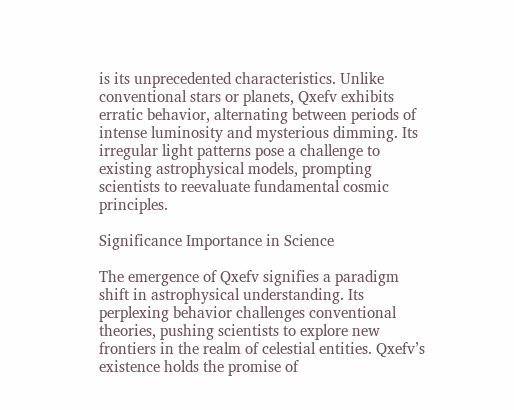is its unprecedented characteristics. Unlike conventional stars or planets, Qxefv exhibits erratic behavior, alternating between periods of intense luminosity and mysterious dimming. Its irregular light patterns pose a challenge to existing astrophysical models, prompting scientists to reevaluate fundamental cosmic principles.

Significance Importance in Science

The emergence of Qxefv signifies a paradigm shift in astrophysical understanding. Its perplexing behavior challenges conventional theories, pushing scientists to explore new frontiers in the realm of celestial entities. Qxefv’s existence holds the promise of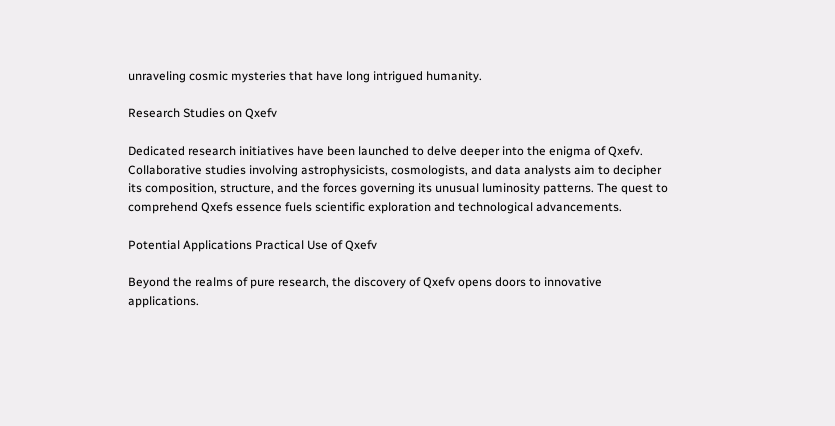unraveling cosmic mysteries that have long intrigued humanity.

Research Studies on Qxefv

Dedicated research initiatives have been launched to delve deeper into the enigma of Qxefv. Collaborative studies involving astrophysicists, cosmologists, and data analysts aim to decipher its composition, structure, and the forces governing its unusual luminosity patterns. The quest to comprehend Qxefs essence fuels scientific exploration and technological advancements.

Potential Applications Practical Use of Qxefv

Beyond the realms of pure research, the discovery of Qxefv opens doors to innovative applications.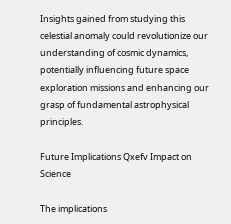Insights gained from studying this celestial anomaly could revolutionize our understanding of cosmic dynamics, potentially influencing future space exploration missions and enhancing our grasp of fundamental astrophysical principles.

Future Implications Qxefv Impact on Science

The implications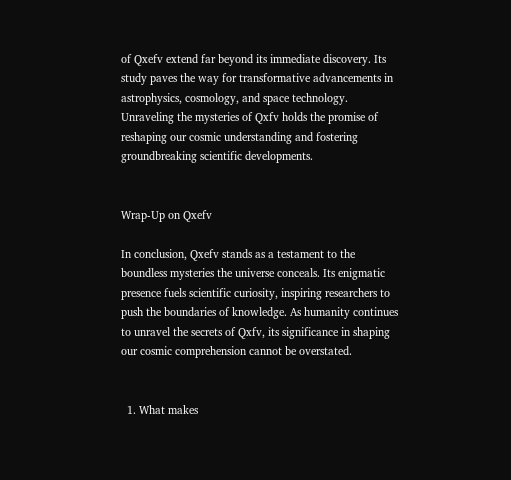of Qxefv extend far beyond its immediate discovery. Its study paves the way for transformative advancements in astrophysics, cosmology, and space technology. Unraveling the mysteries of Qxfv holds the promise of reshaping our cosmic understanding and fostering groundbreaking scientific developments.


Wrap-Up on Qxefv

In conclusion, Qxefv stands as a testament to the boundless mysteries the universe conceals. Its enigmatic presence fuels scientific curiosity, inspiring researchers to push the boundaries of knowledge. As humanity continues to unravel the secrets of Qxfv, its significance in shaping our cosmic comprehension cannot be overstated.


  1. What makes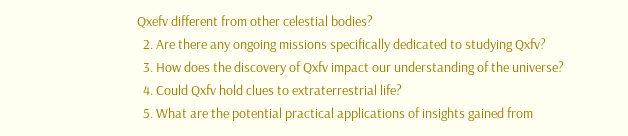Qxefv different from other celestial bodies?
  2. Are there any ongoing missions specifically dedicated to studying Qxfv?
  3. How does the discovery of Qxfv impact our understanding of the universe?
  4. Could Qxfv hold clues to extraterrestrial life?
  5. What are the potential practical applications of insights gained from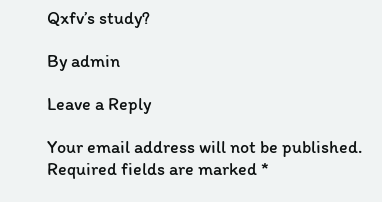Qxfv’s study?

By admin

Leave a Reply

Your email address will not be published. Required fields are marked *